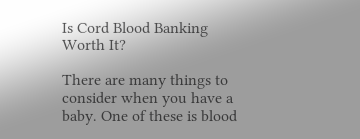Is Cord Blood Banking Worth It?

There are many things to consider when you have a baby. One of these is blood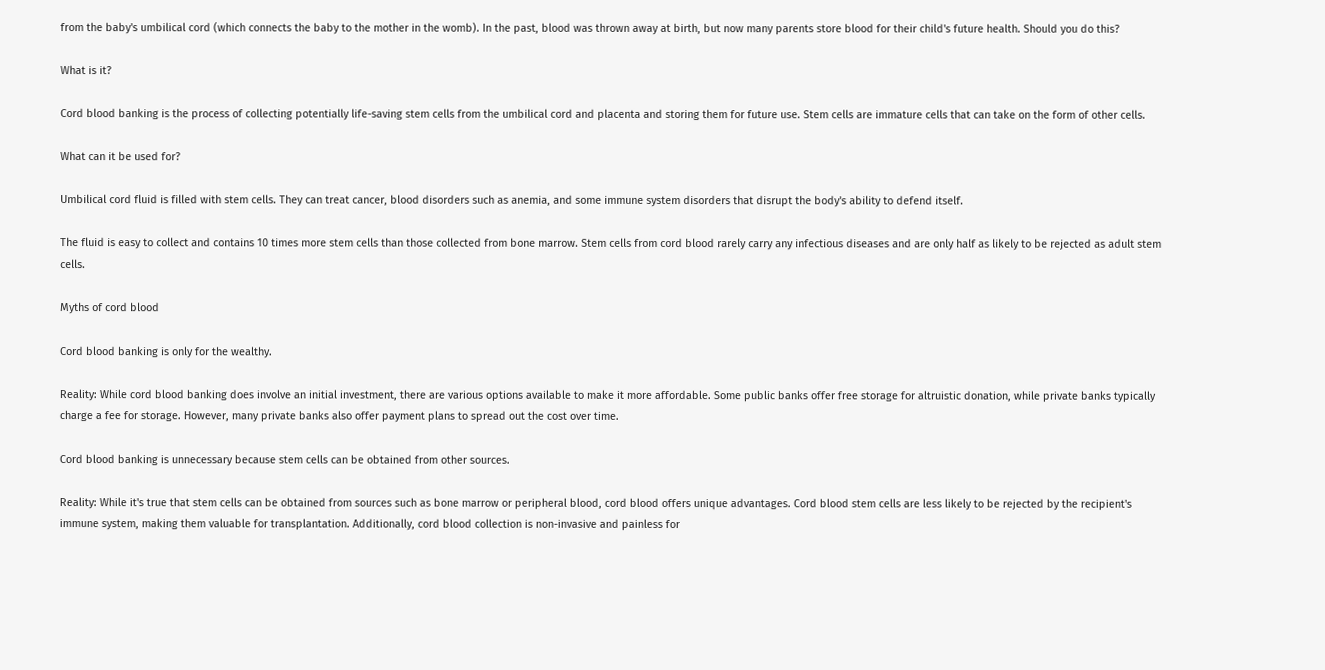from the baby's umbilical cord (which connects the baby to the mother in the womb). In the past, blood was thrown away at birth, but now many parents store blood for their child's future health. Should you do this?

What is it?

Cord blood banking is the process of collecting potentially life-saving stem cells from the umbilical cord and placenta and storing them for future use. Stem cells are immature cells that can take on the form of other cells.

What can it be used for?

Umbilical cord fluid is filled with stem cells. They can treat cancer, blood disorders such as anemia, and some immune system disorders that disrupt the body's ability to defend itself.

The fluid is easy to collect and contains 10 times more stem cells than those collected from bone marrow. Stem cells from cord blood rarely carry any infectious diseases and are only half as likely to be rejected as adult stem cells.

Myths of cord blood

Cord blood banking is only for the wealthy.

Reality: While cord blood banking does involve an initial investment, there are various options available to make it more affordable. Some public banks offer free storage for altruistic donation, while private banks typically charge a fee for storage. However, many private banks also offer payment plans to spread out the cost over time.

Cord blood banking is unnecessary because stem cells can be obtained from other sources.

Reality: While it's true that stem cells can be obtained from sources such as bone marrow or peripheral blood, cord blood offers unique advantages. Cord blood stem cells are less likely to be rejected by the recipient's immune system, making them valuable for transplantation. Additionally, cord blood collection is non-invasive and painless for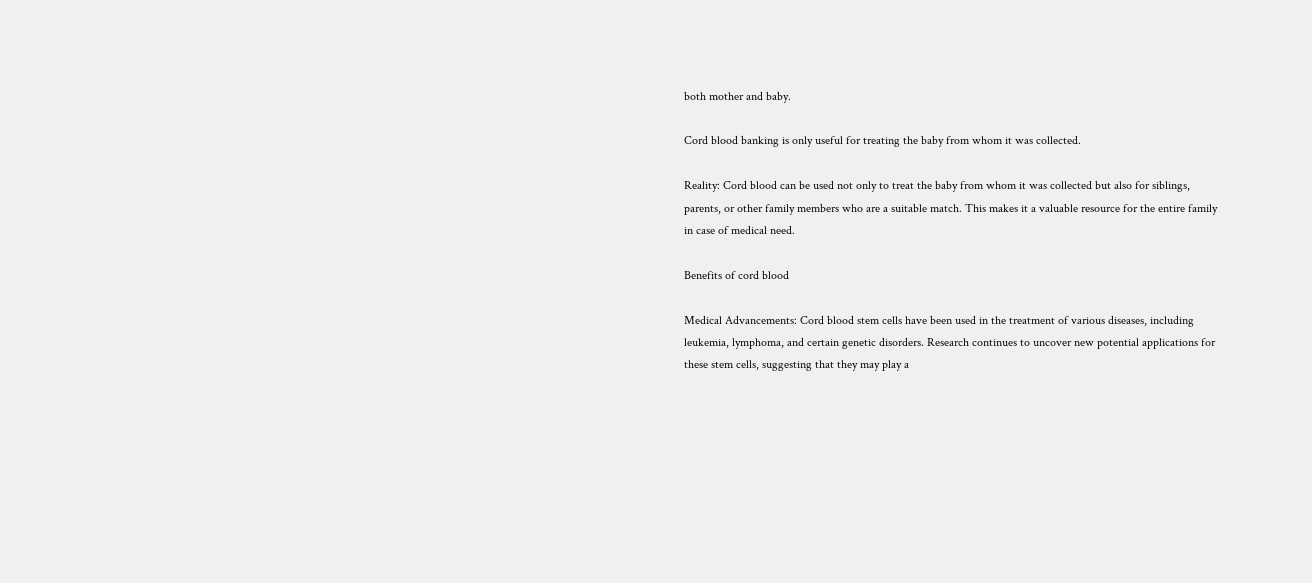both mother and baby.

Cord blood banking is only useful for treating the baby from whom it was collected.

Reality: Cord blood can be used not only to treat the baby from whom it was collected but also for siblings, parents, or other family members who are a suitable match. This makes it a valuable resource for the entire family in case of medical need.

Benefits of cord blood

Medical Advancements: Cord blood stem cells have been used in the treatment of various diseases, including leukemia, lymphoma, and certain genetic disorders. Research continues to uncover new potential applications for these stem cells, suggesting that they may play a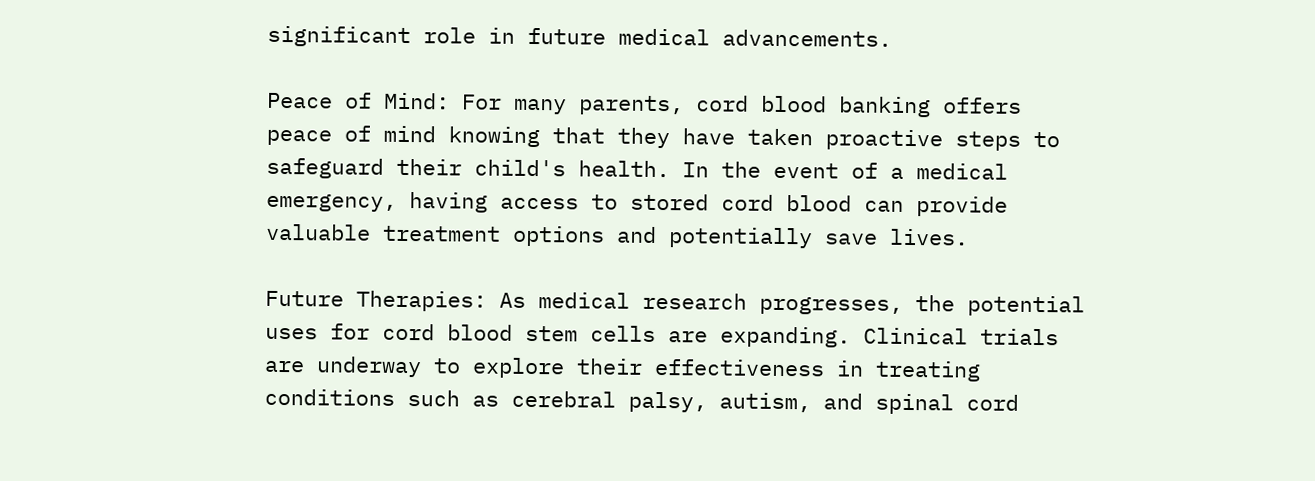significant role in future medical advancements.

Peace of Mind: For many parents, cord blood banking offers peace of mind knowing that they have taken proactive steps to safeguard their child's health. In the event of a medical emergency, having access to stored cord blood can provide valuable treatment options and potentially save lives.

Future Therapies: As medical research progresses, the potential uses for cord blood stem cells are expanding. Clinical trials are underway to explore their effectiveness in treating conditions such as cerebral palsy, autism, and spinal cord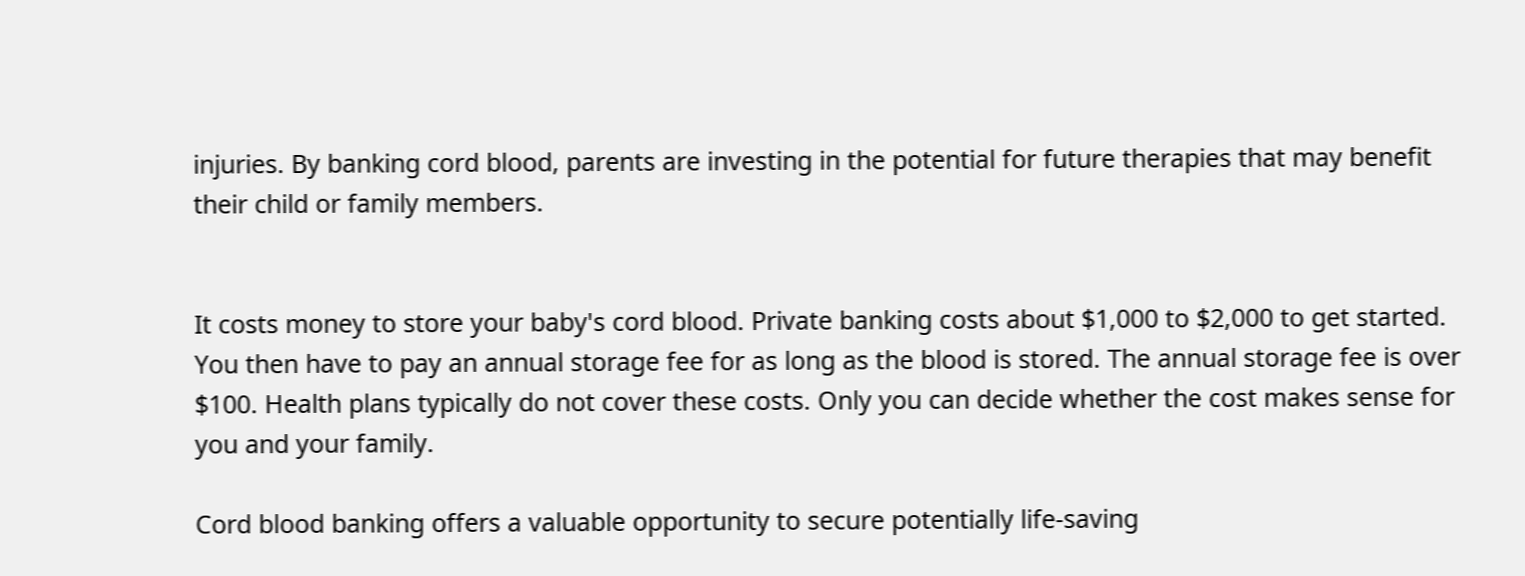injuries. By banking cord blood, parents are investing in the potential for future therapies that may benefit their child or family members.


It costs money to store your baby's cord blood. Private banking costs about $1,000 to $2,000 to get started. You then have to pay an annual storage fee for as long as the blood is stored. The annual storage fee is over $100. Health plans typically do not cover these costs. Only you can decide whether the cost makes sense for you and your family.

Cord blood banking offers a valuable opportunity to secure potentially life-saving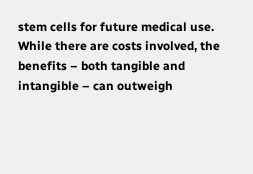stem cells for future medical use. While there are costs involved, the benefits – both tangible and intangible – can outweigh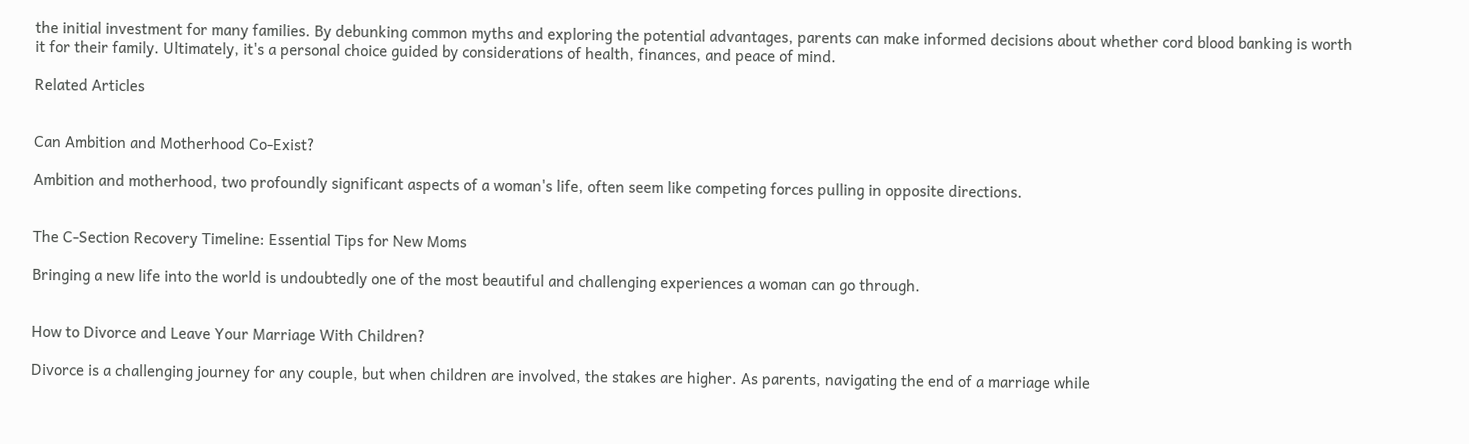the initial investment for many families. By debunking common myths and exploring the potential advantages, parents can make informed decisions about whether cord blood banking is worth it for their family. Ultimately, it's a personal choice guided by considerations of health, finances, and peace of mind.

Related Articles


Can Ambition and Motherhood Co-Exist?

Ambition and motherhood, two profoundly significant aspects of a woman's life, often seem like competing forces pulling in opposite directions.


The C-Section Recovery Timeline: Essential Tips for New Moms

Bringing a new life into the world is undoubtedly one of the most beautiful and challenging experiences a woman can go through.


How to Divorce and Leave Your Marriage With Children?

Divorce is a challenging journey for any couple, but when children are involved, the stakes are higher. As parents, navigating the end of a marriage while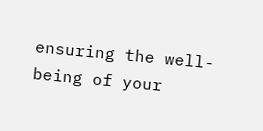ensuring the well-being of your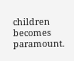children becomes paramount.